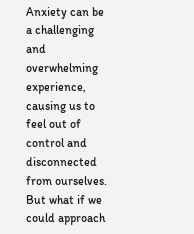Anxiety can be a challenging and overwhelming experience, causing us to feel out of control and disconnected from ourselves. But what if we could approach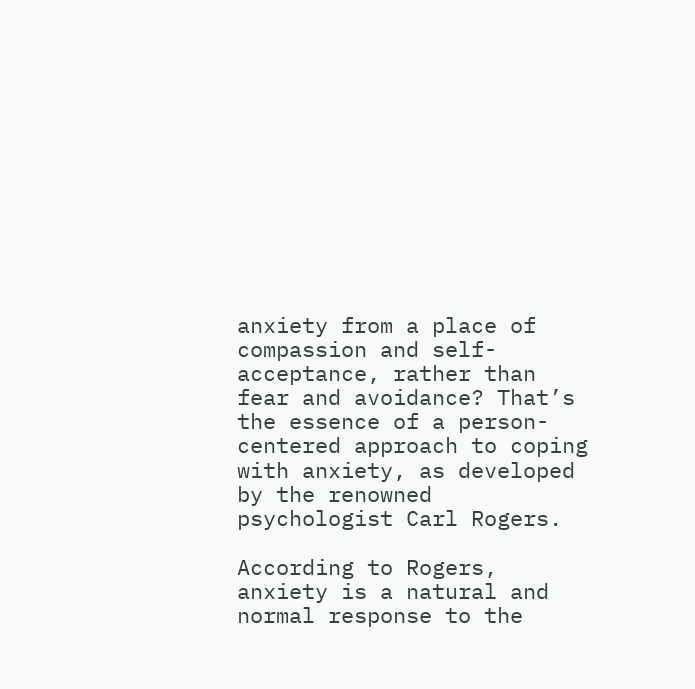anxiety from a place of compassion and self-acceptance, rather than fear and avoidance? That’s the essence of a person-centered approach to coping with anxiety, as developed by the renowned psychologist Carl Rogers.

According to Rogers, anxiety is a natural and normal response to the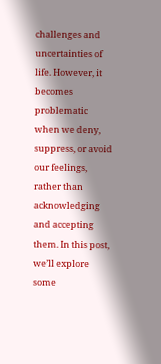challenges and uncertainties of life. However, it becomes problematic when we deny, suppress, or avoid our feelings, rather than acknowledging and accepting them. In this post, we’ll explore some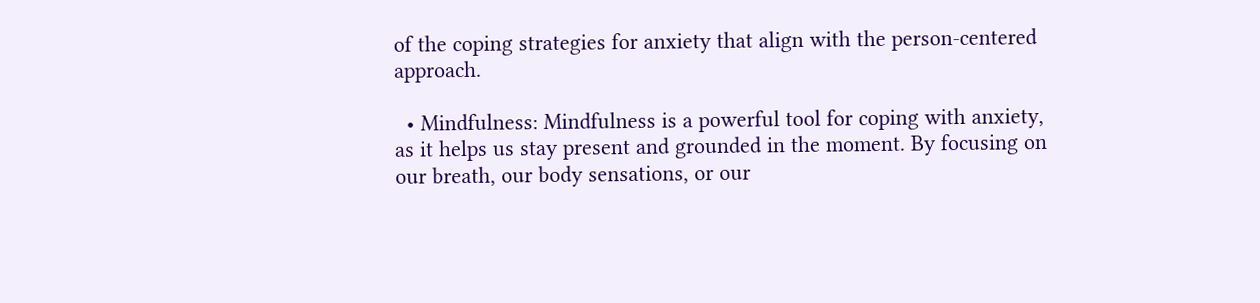of the coping strategies for anxiety that align with the person-centered approach.

  • Mindfulness: Mindfulness is a powerful tool for coping with anxiety, as it helps us stay present and grounded in the moment. By focusing on our breath, our body sensations, or our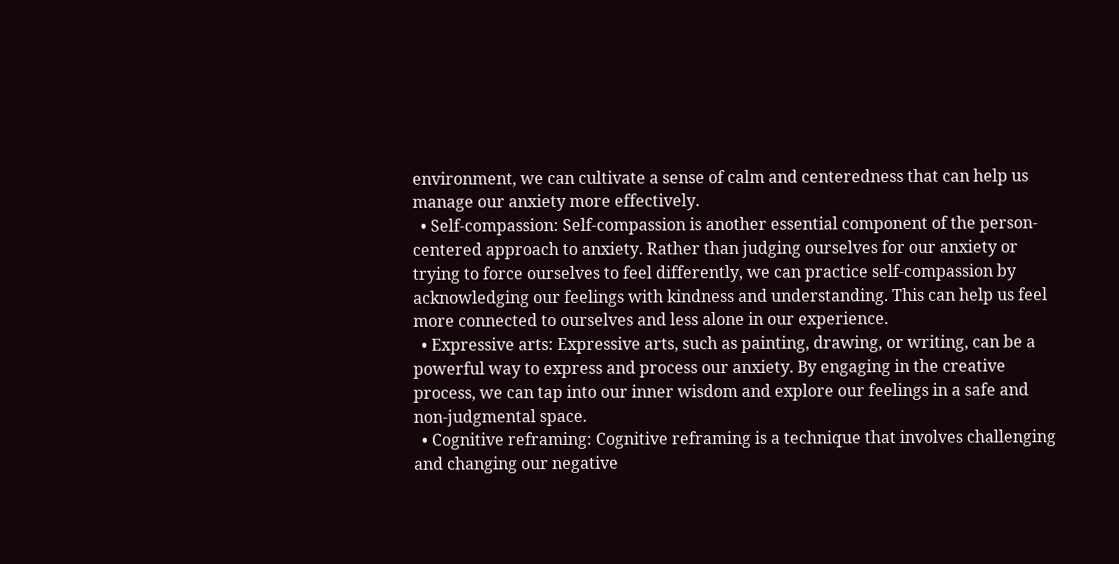environment, we can cultivate a sense of calm and centeredness that can help us manage our anxiety more effectively.
  • Self-compassion: Self-compassion is another essential component of the person-centered approach to anxiety. Rather than judging ourselves for our anxiety or trying to force ourselves to feel differently, we can practice self-compassion by acknowledging our feelings with kindness and understanding. This can help us feel more connected to ourselves and less alone in our experience.
  • Expressive arts: Expressive arts, such as painting, drawing, or writing, can be a powerful way to express and process our anxiety. By engaging in the creative process, we can tap into our inner wisdom and explore our feelings in a safe and non-judgmental space.
  • Cognitive reframing: Cognitive reframing is a technique that involves challenging and changing our negative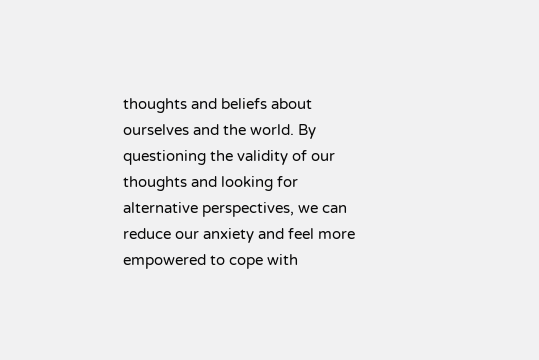thoughts and beliefs about ourselves and the world. By questioning the validity of our thoughts and looking for alternative perspectives, we can reduce our anxiety and feel more empowered to cope with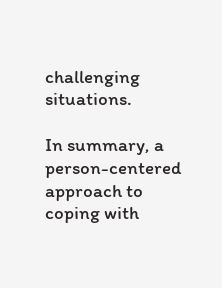challenging situations.

In summary, a person-centered approach to coping with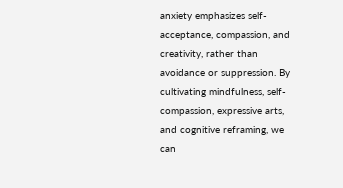anxiety emphasizes self-acceptance, compassion, and creativity, rather than avoidance or suppression. By cultivating mindfulness, self-compassion, expressive arts, and cognitive reframing, we can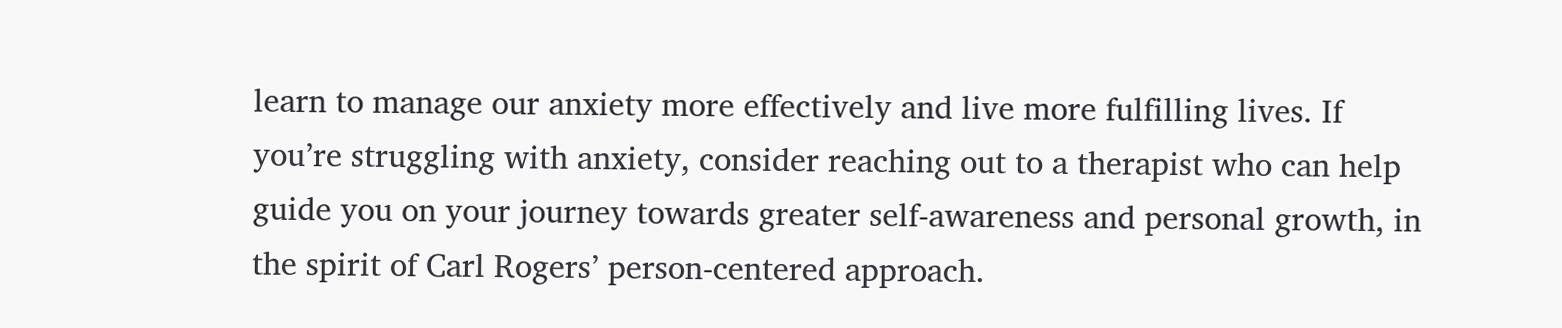learn to manage our anxiety more effectively and live more fulfilling lives. If you’re struggling with anxiety, consider reaching out to a therapist who can help guide you on your journey towards greater self-awareness and personal growth, in the spirit of Carl Rogers’ person-centered approach.